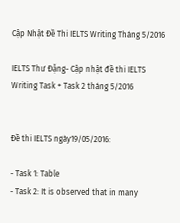Cập Nhật Đề Thi IELTS Writing Tháng 5/2016

IELTS Thư Đặng- Cập nhật đề thi IELTS Writing Task + Task 2 tháng 5/2016


Đề thi IELTS ngày19/05/2016:

- Task 1: Table
- Task 2: It is observed that in many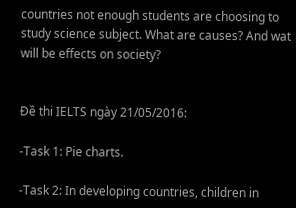countries not enough students are choosing to study science subject. What are causes? And wat will be effects on society?


Đề thi IELTS ngày 21/05/2016:

-Task 1: Pie charts.

-Task 2: In developing countries, children in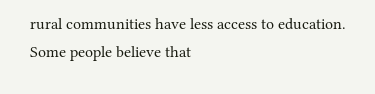rural communities have less access to education. Some people believe that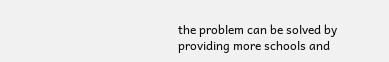the problem can be solved by providing more schools and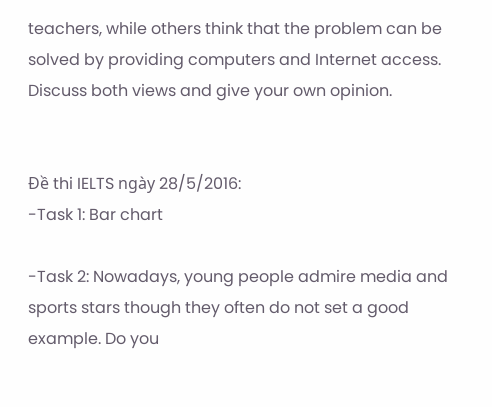teachers, while others think that the problem can be solved by providing computers and Internet access. Discuss both views and give your own opinion.


Đề thi IELTS ngày 28/5/2016:
-Task 1: Bar chart

-Task 2: Nowadays, young people admire media and sports stars though they often do not set a good example. Do you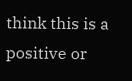think this is a positive or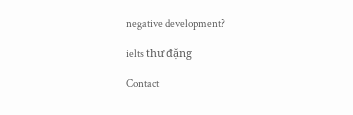negative development?

ielts thư đặng

Contact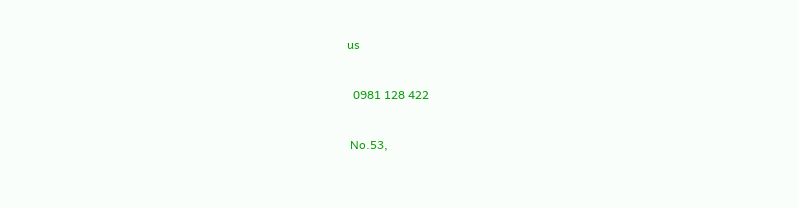us


  0981 128 422


 No.53,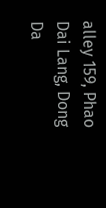alley 159, Phao Dai Lang, Dong Da